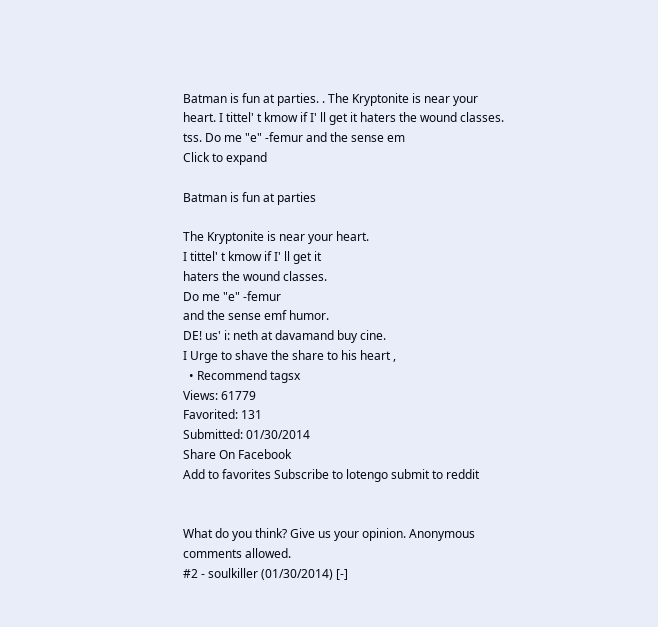Batman is fun at parties. . The Kryptonite is near your heart. I tittel' t kmow if I' ll get it haters the wound classes. tss. Do me "e" -femur and the sense em
Click to expand

Batman is fun at parties

The Kryptonite is near your heart.
I tittel' t kmow if I' ll get it
haters the wound classes.
Do me "e" -femur
and the sense emf humor.
DE! us' i: neth at davamand buy cine.
I Urge to shave the share to his heart ,
  • Recommend tagsx
Views: 61779
Favorited: 131
Submitted: 01/30/2014
Share On Facebook
Add to favorites Subscribe to lotengo submit to reddit


What do you think? Give us your opinion. Anonymous comments allowed.
#2 - soulkiller (01/30/2014) [-]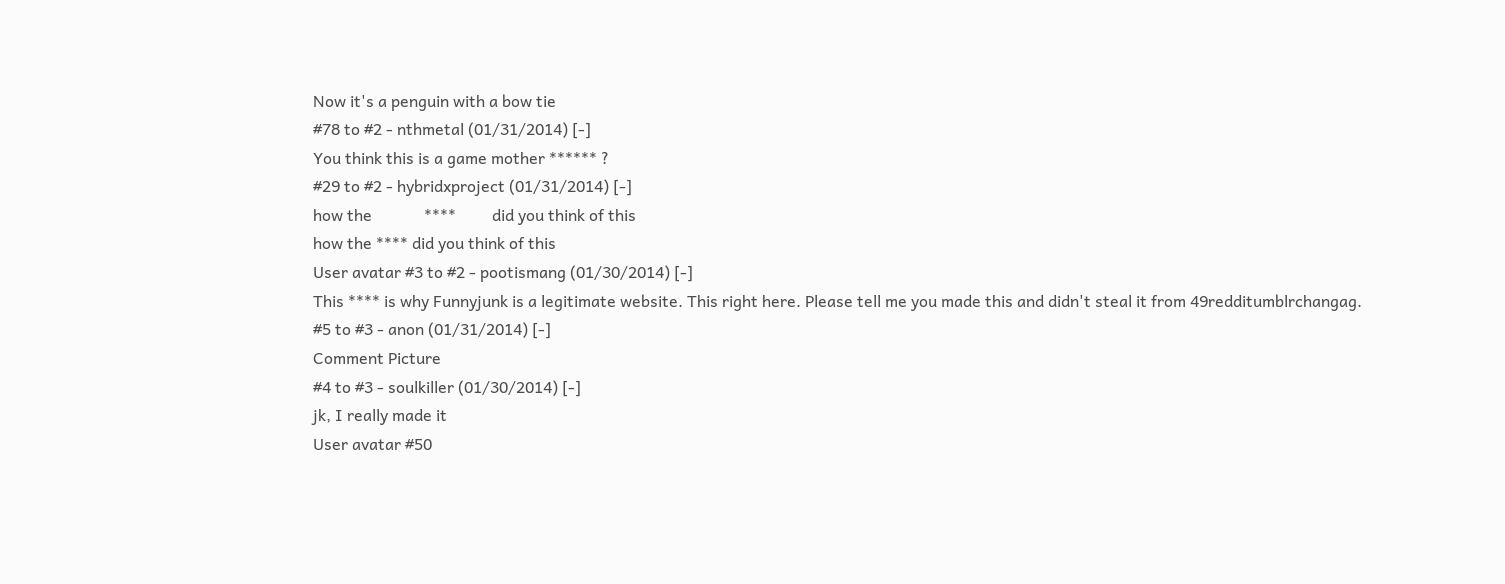Now it's a penguin with a bow tie
#78 to #2 - nthmetal (01/31/2014) [-]
You think this is a game mother ****** ?
#29 to #2 - hybridxproject (01/31/2014) [-]
how the             ****         did you think of this
how the **** did you think of this
User avatar #3 to #2 - pootismang (01/30/2014) [-]
This **** is why Funnyjunk is a legitimate website. This right here. Please tell me you made this and didn't steal it from 49redditumblrchangag.
#5 to #3 - anon (01/31/2014) [-]
Comment Picture
#4 to #3 - soulkiller (01/30/2014) [-]
jk, I really made it
User avatar #50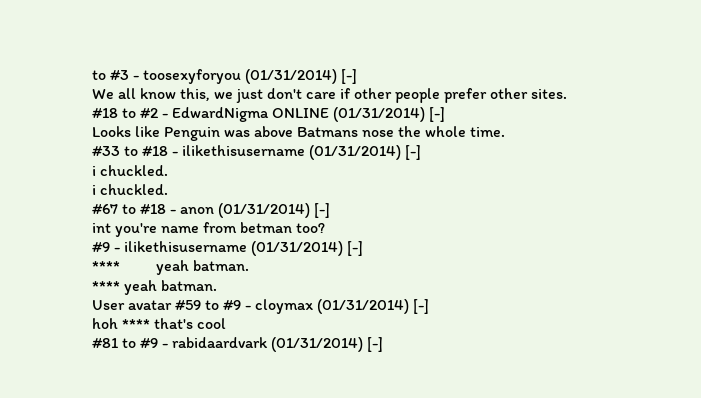to #3 - toosexyforyou (01/31/2014) [-]
We all know this, we just don't care if other people prefer other sites.
#18 to #2 - EdwardNigma ONLINE (01/31/2014) [-]
Looks like Penguin was above Batmans nose the whole time.
#33 to #18 - ilikethisusername (01/31/2014) [-]
i chuckled.
i chuckled.
#67 to #18 - anon (01/31/2014) [-]
int you're name from betman too?
#9 - ilikethisusername (01/31/2014) [-]
****         yeah batman.
**** yeah batman.
User avatar #59 to #9 - cloymax (01/31/2014) [-]
hoh **** that's cool
#81 to #9 - rabidaardvark (01/31/2014) [-]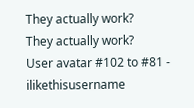They actually work?
They actually work?
User avatar #102 to #81 - ilikethisusername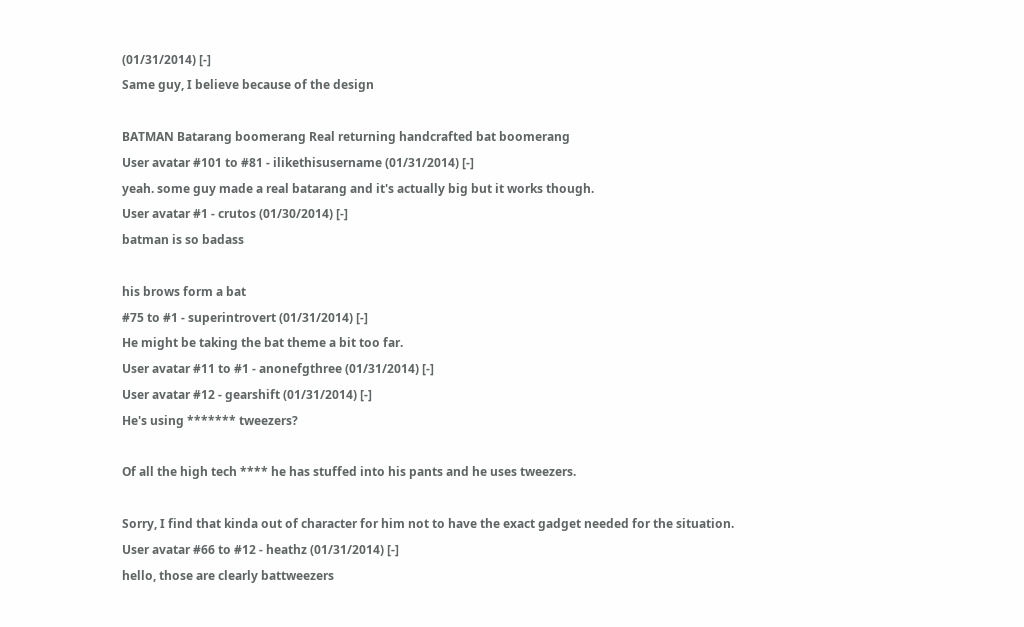(01/31/2014) [-]
Same guy, I believe because of the design

BATMAN Batarang boomerang Real returning handcrafted bat boomerang
User avatar #101 to #81 - ilikethisusername (01/31/2014) [-]
yeah. some guy made a real batarang and it's actually big but it works though.
User avatar #1 - crutos (01/30/2014) [-]
batman is so badass

his brows form a bat
#75 to #1 - superintrovert (01/31/2014) [-]
He might be taking the bat theme a bit too far.
User avatar #11 to #1 - anonefgthree (01/31/2014) [-]
User avatar #12 - gearshift (01/31/2014) [-]
He's using ******* tweezers?

Of all the high tech **** he has stuffed into his pants and he uses tweezers.

Sorry, I find that kinda out of character for him not to have the exact gadget needed for the situation.
User avatar #66 to #12 - heathz (01/31/2014) [-]
hello, those are clearly battweezers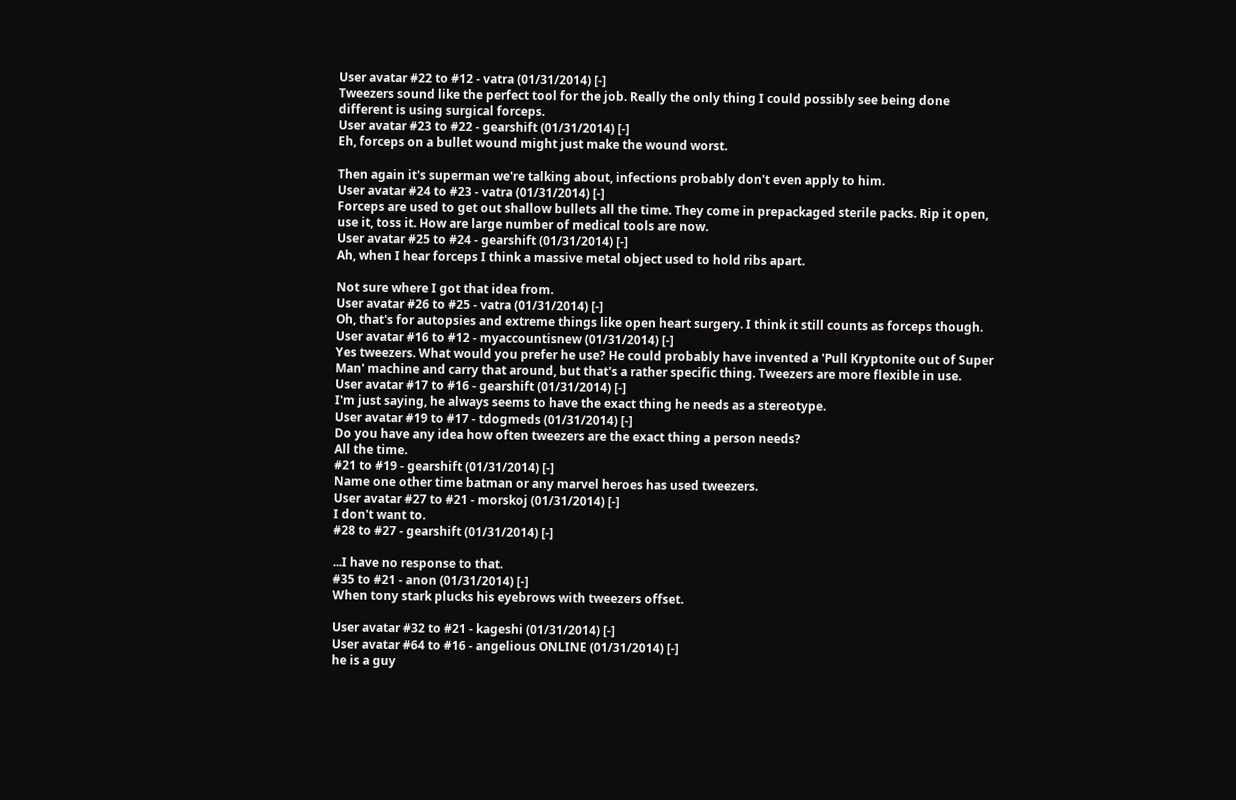User avatar #22 to #12 - vatra (01/31/2014) [-]
Tweezers sound like the perfect tool for the job. Really the only thing I could possibly see being done different is using surgical forceps.
User avatar #23 to #22 - gearshift (01/31/2014) [-]
Eh, forceps on a bullet wound might just make the wound worst.

Then again it's superman we're talking about, infections probably don't even apply to him.
User avatar #24 to #23 - vatra (01/31/2014) [-]
Forceps are used to get out shallow bullets all the time. They come in prepackaged sterile packs. Rip it open, use it, toss it. How are large number of medical tools are now.
User avatar #25 to #24 - gearshift (01/31/2014) [-]
Ah, when I hear forceps I think a massive metal object used to hold ribs apart.

Not sure where I got that idea from.
User avatar #26 to #25 - vatra (01/31/2014) [-]
Oh, that's for autopsies and extreme things like open heart surgery. I think it still counts as forceps though.
User avatar #16 to #12 - myaccountisnew (01/31/2014) [-]
Yes tweezers. What would you prefer he use? He could probably have invented a 'Pull Kryptonite out of Super Man' machine and carry that around, but that's a rather specific thing. Tweezers are more flexible in use.
User avatar #17 to #16 - gearshift (01/31/2014) [-]
I'm just saying, he always seems to have the exact thing he needs as a stereotype.
User avatar #19 to #17 - tdogmeds (01/31/2014) [-]
Do you have any idea how often tweezers are the exact thing a person needs?
All the time.
#21 to #19 - gearshift (01/31/2014) [-]
Name one other time batman or any marvel heroes has used tweezers.
User avatar #27 to #21 - morskoj (01/31/2014) [-]
I don't want to.
#28 to #27 - gearshift (01/31/2014) [-]

...I have no response to that.
#35 to #21 - anon (01/31/2014) [-]
When tony stark plucks his eyebrows with tweezers offset.

User avatar #32 to #21 - kageshi (01/31/2014) [-]
User avatar #64 to #16 - angelious ONLINE (01/31/2014) [-]
he is a guy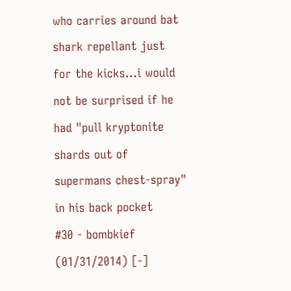who carries around bat shark repellant just for the kicks...i would not be surprised if he had "pull kryptonite shards out of supermans chest-spray" in his back pocket
#30 - bombkief (01/31/2014) [-]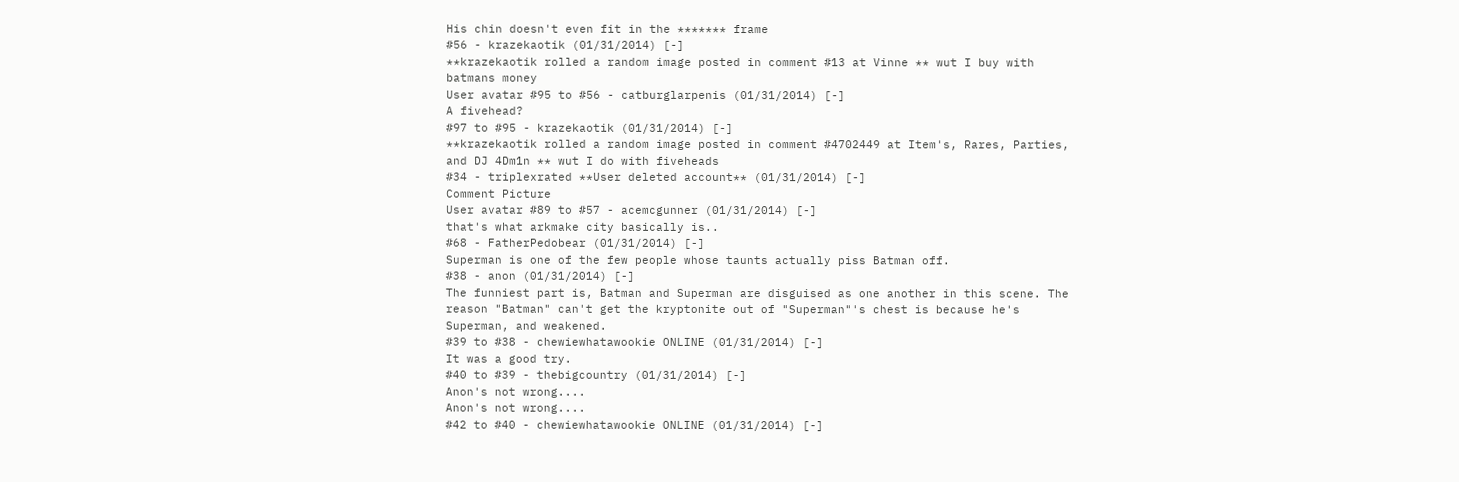His chin doesn't even fit in the ******* frame
#56 - krazekaotik (01/31/2014) [-]
**krazekaotik rolled a random image posted in comment #13 at Vinne ** wut I buy with batmans money
User avatar #95 to #56 - catburglarpenis (01/31/2014) [-]
A fivehead?
#97 to #95 - krazekaotik (01/31/2014) [-]
**krazekaotik rolled a random image posted in comment #4702449 at Item's, Rares, Parties, and DJ 4Dm1n ** wut I do with fiveheads
#34 - triplexrated **User deleted account** (01/31/2014) [-]
Comment Picture
User avatar #89 to #57 - acemcgunner (01/31/2014) [-]
that's what arkmake city basically is..
#68 - FatherPedobear (01/31/2014) [-]
Superman is one of the few people whose taunts actually piss Batman off.
#38 - anon (01/31/2014) [-]
The funniest part is, Batman and Superman are disguised as one another in this scene. The reason "Batman" can't get the kryptonite out of "Superman"'s chest is because he's Superman, and weakened.
#39 to #38 - chewiewhatawookie ONLINE (01/31/2014) [-]
It was a good try.
#40 to #39 - thebigcountry (01/31/2014) [-]
Anon's not wrong....
Anon's not wrong....
#42 to #40 - chewiewhatawookie ONLINE (01/31/2014) [-]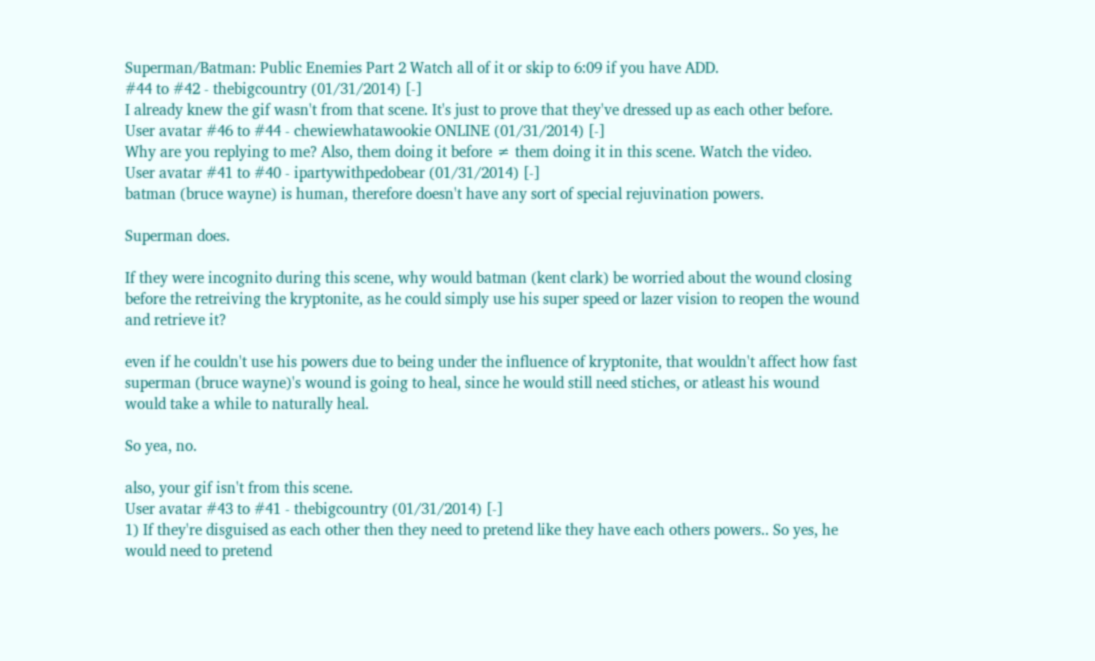Superman/Batman: Public Enemies Part 2 Watch all of it or skip to 6:09 if you have ADD.
#44 to #42 - thebigcountry (01/31/2014) [-]
I already knew the gif wasn't from that scene. It's just to prove that they've dressed up as each other before.
User avatar #46 to #44 - chewiewhatawookie ONLINE (01/31/2014) [-]
Why are you replying to me? Also, them doing it before ≠ them doing it in this scene. Watch the video.
User avatar #41 to #40 - ipartywithpedobear (01/31/2014) [-]
batman (bruce wayne) is human, therefore doesn't have any sort of special rejuvination powers.

Superman does.

If they were incognito during this scene, why would batman (kent clark) be worried about the wound closing before the retreiving the kryptonite, as he could simply use his super speed or lazer vision to reopen the wound and retrieve it?

even if he couldn't use his powers due to being under the influence of kryptonite, that wouldn't affect how fast superman (bruce wayne)'s wound is going to heal, since he would still need stiches, or atleast his wound would take a while to naturally heal.

So yea, no.

also, your gif isn't from this scene.
User avatar #43 to #41 - thebigcountry (01/31/2014) [-]
1) If they're disguised as each other then they need to pretend like they have each others powers.. So yes, he would need to pretend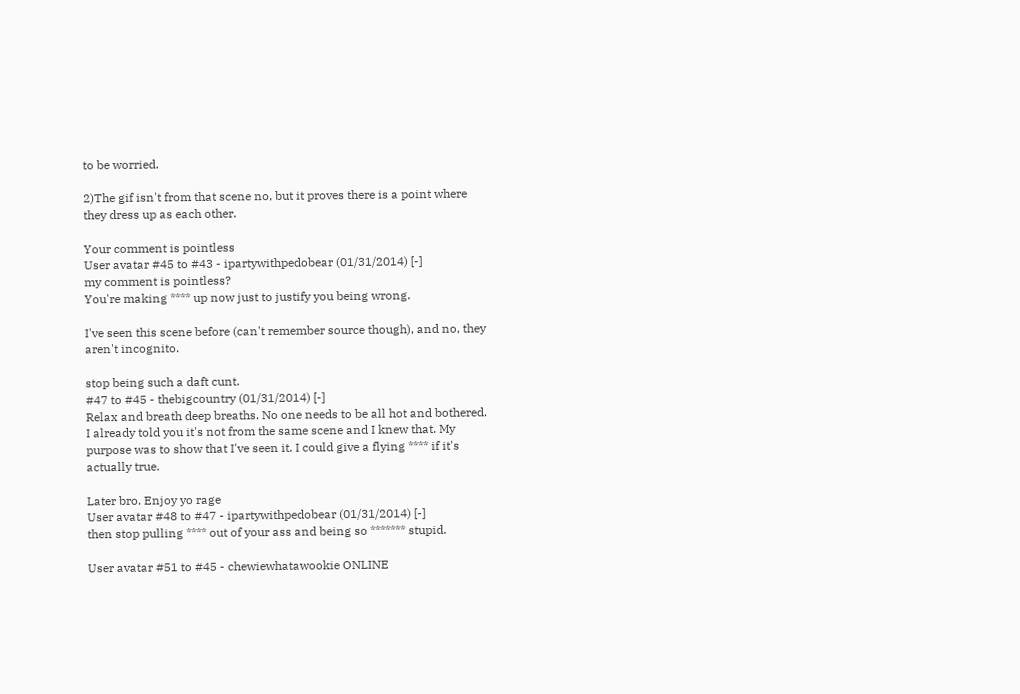to be worried.

2)The gif isn't from that scene no, but it proves there is a point where they dress up as each other.

Your comment is pointless
User avatar #45 to #43 - ipartywithpedobear (01/31/2014) [-]
my comment is pointless?
You're making **** up now just to justify you being wrong.

I've seen this scene before (can't remember source though), and no, they aren't incognito.

stop being such a daft cunt.
#47 to #45 - thebigcountry (01/31/2014) [-]
Relax and breath deep breaths. No one needs to be all hot and bothered. I already told you it's not from the same scene and I knew that. My purpose was to show that I've seen it. I could give a flying **** if it's actually true.

Later bro. Enjoy yo rage
User avatar #48 to #47 - ipartywithpedobear (01/31/2014) [-]
then stop pulling **** out of your ass and being so ******* stupid.

User avatar #51 to #45 - chewiewhatawookie ONLINE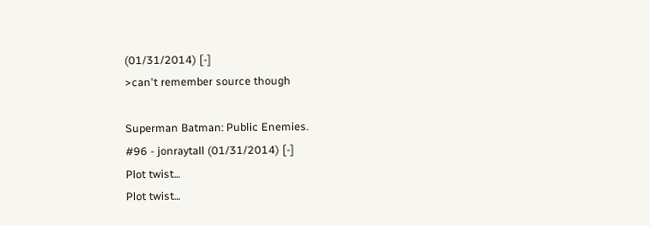(01/31/2014) [-]
>can't remember source though

Superman Batman: Public Enemies.
#96 - jonraytall (01/31/2014) [-]
Plot twist...
Plot twist...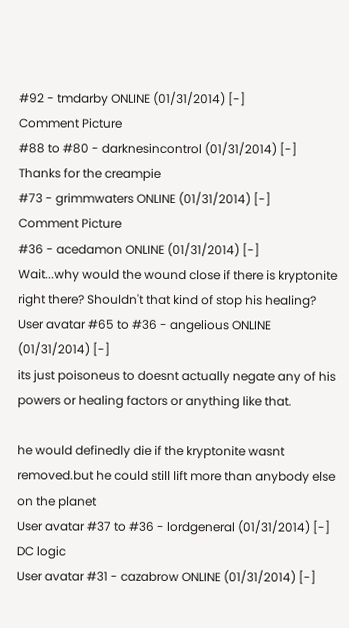#92 - tmdarby ONLINE (01/31/2014) [-]
Comment Picture
#88 to #80 - darknesincontrol (01/31/2014) [-]
Thanks for the creampie
#73 - grimmwaters ONLINE (01/31/2014) [-]
Comment Picture
#36 - acedamon ONLINE (01/31/2014) [-]
Wait...why would the wound close if there is kryptonite right there? Shouldn't that kind of stop his healing?
User avatar #65 to #36 - angelious ONLINE (01/31/2014) [-]
its just poisoneus to doesnt actually negate any of his powers or healing factors or anything like that.

he would definedly die if the kryptonite wasnt removed.but he could still lift more than anybody else on the planet
User avatar #37 to #36 - lordgeneral (01/31/2014) [-]
DC logic
User avatar #31 - cazabrow ONLINE (01/31/2014) [-]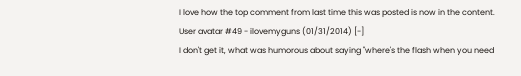I love how the top comment from last time this was posted is now in the content.
User avatar #49 - ilovemyguns (01/31/2014) [-]
I don't get it, what was humorous about saying "where's the flash when you need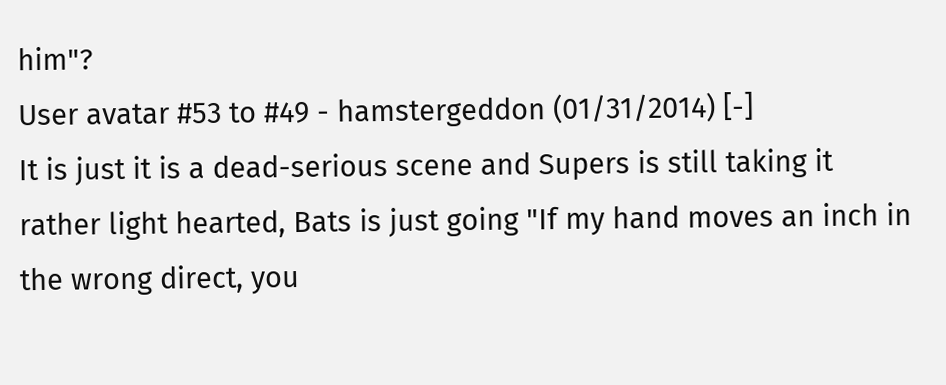him"?
User avatar #53 to #49 - hamstergeddon (01/31/2014) [-]
It is just it is a dead-serious scene and Supers is still taking it rather light hearted, Bats is just going "If my hand moves an inch in the wrong direct, you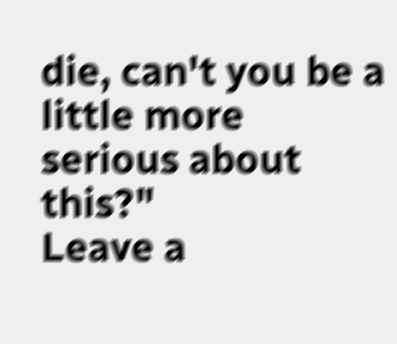die, can't you be a little more serious about this?"
Leave a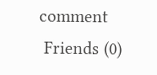comment
 Friends (0)